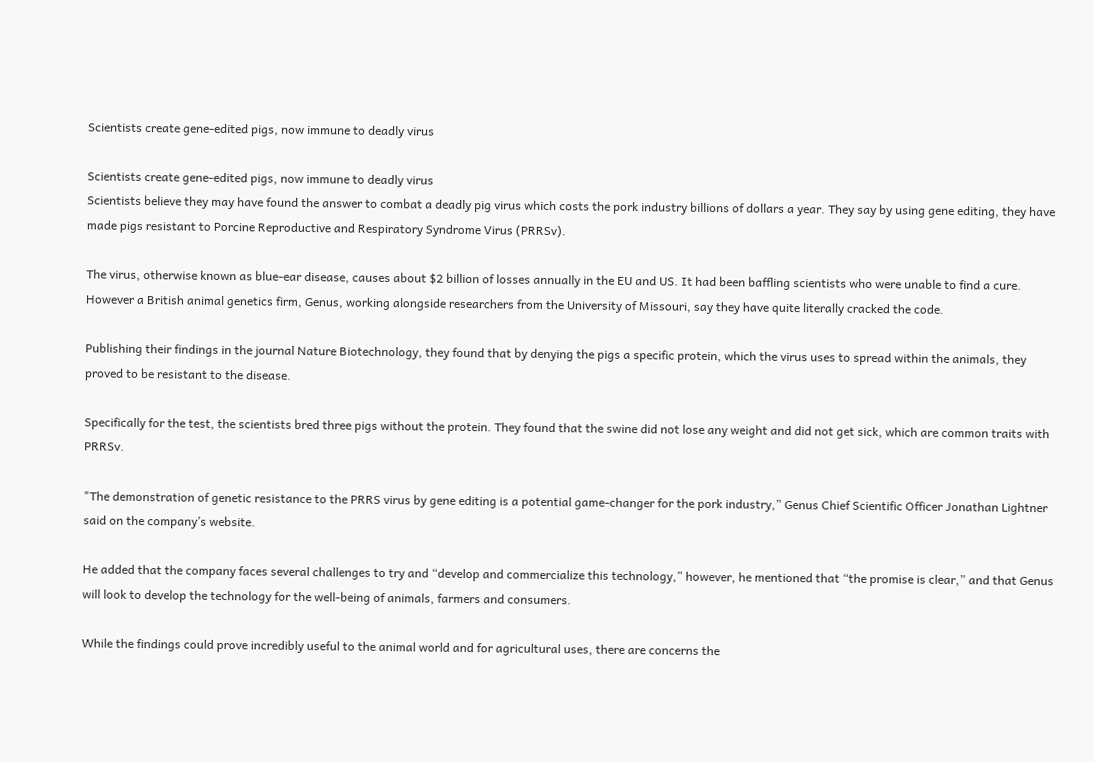Scientists create gene-edited pigs, now immune to deadly virus

Scientists create gene-edited pigs, now immune to deadly virus
Scientists believe they may have found the answer to combat a deadly pig virus which costs the pork industry billions of dollars a year. They say by using gene editing, they have made pigs resistant to Porcine Reproductive and Respiratory Syndrome Virus (PRRSv).

The virus, otherwise known as blue-ear disease, causes about $2 billion of losses annually in the EU and US. It had been baffling scientists who were unable to find a cure. However a British animal genetics firm, Genus, working alongside researchers from the University of Missouri, say they have quite literally cracked the code.

Publishing their findings in the journal Nature Biotechnology, they found that by denying the pigs a specific protein, which the virus uses to spread within the animals, they proved to be resistant to the disease.

Specifically for the test, the scientists bred three pigs without the protein. They found that the swine did not lose any weight and did not get sick, which are common traits with PRRSv.

"The demonstration of genetic resistance to the PRRS virus by gene editing is a potential game-changer for the pork industry,” Genus Chief Scientific Officer Jonathan Lightner said on the company’s website.

He added that the company faces several challenges to try and “develop and commercialize this technology,” however, he mentioned that “the promise is clear,” and that Genus will look to develop the technology for the well-being of animals, farmers and consumers.

While the findings could prove incredibly useful to the animal world and for agricultural uses, there are concerns the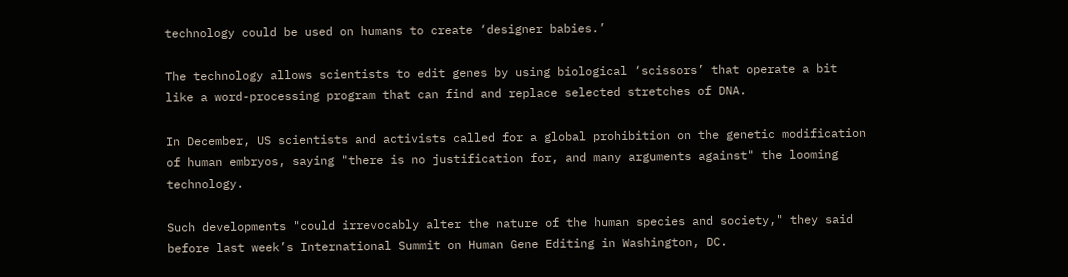technology could be used on humans to create ‘designer babies.’

The technology allows scientists to edit genes by using biological ‘scissors’ that operate a bit like a word-processing program that can find and replace selected stretches of DNA.

In December, US scientists and activists called for a global prohibition on the genetic modification of human embryos, saying "there is no justification for, and many arguments against" the looming technology.

Such developments "could irrevocably alter the nature of the human species and society," they said before last week’s International Summit on Human Gene Editing in Washington, DC.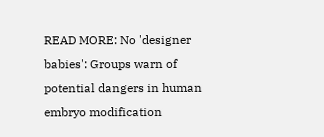READ MORE: No 'designer babies': Groups warn of potential dangers in human embryo modification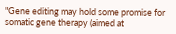"Gene editing may hold some promise for somatic gene therapy (aimed at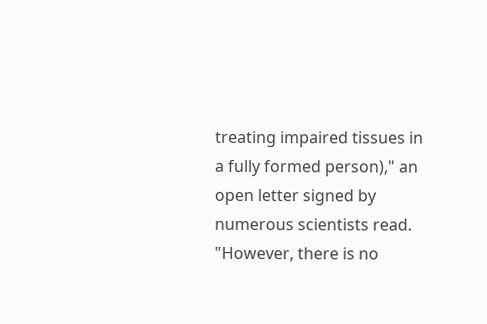treating impaired tissues in a fully formed person)," an open letter signed by numerous scientists read. "However, there is no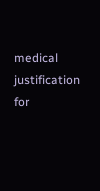medical justification for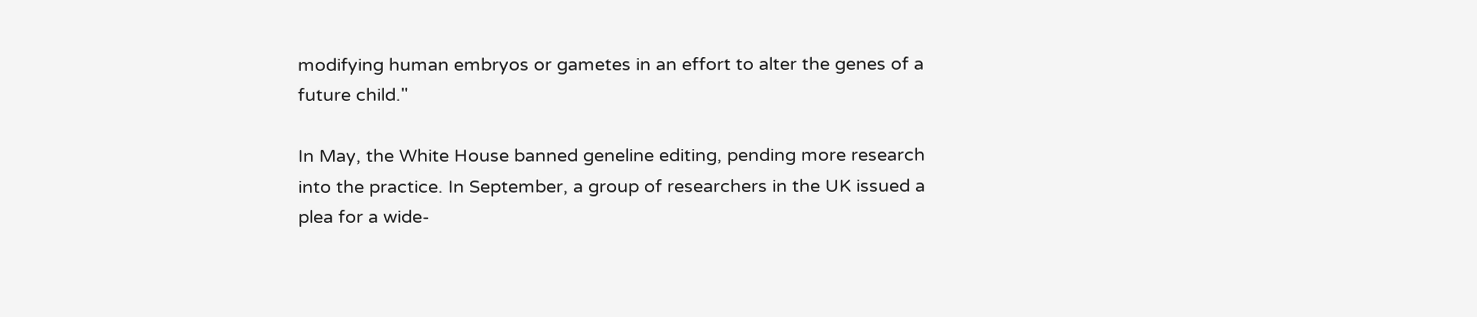modifying human embryos or gametes in an effort to alter the genes of a future child."

In May, the White House banned geneline editing, pending more research into the practice. In September, a group of researchers in the UK issued a plea for a wide-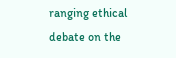ranging ethical debate on the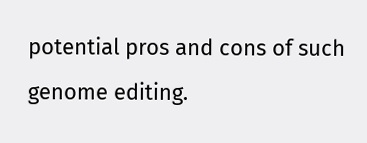potential pros and cons of such genome editing.